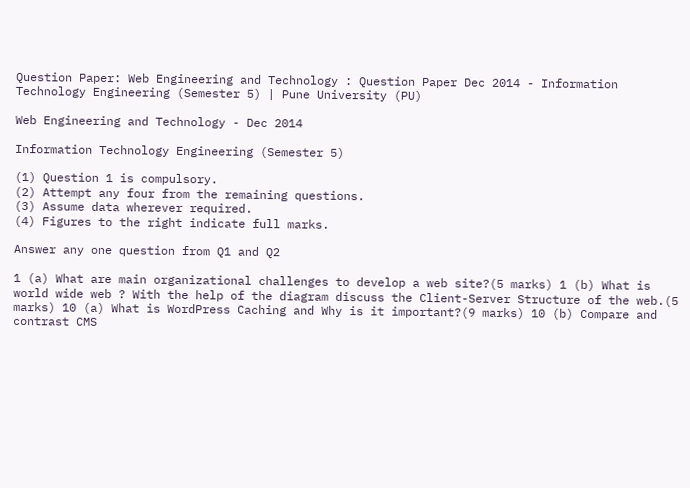Question Paper: Web Engineering and Technology : Question Paper Dec 2014 - Information Technology Engineering (Semester 5) | Pune University (PU)

Web Engineering and Technology - Dec 2014

Information Technology Engineering (Semester 5)

(1) Question 1 is compulsory.
(2) Attempt any four from the remaining questions.
(3) Assume data wherever required.
(4) Figures to the right indicate full marks.

Answer any one question from Q1 and Q2

1 (a) What are main organizational challenges to develop a web site?(5 marks) 1 (b) What is world wide web ? With the help of the diagram discuss the Client-Server Structure of the web.(5 marks) 10 (a) What is WordPress Caching and Why is it important?(9 marks) 10 (b) Compare and contrast CMS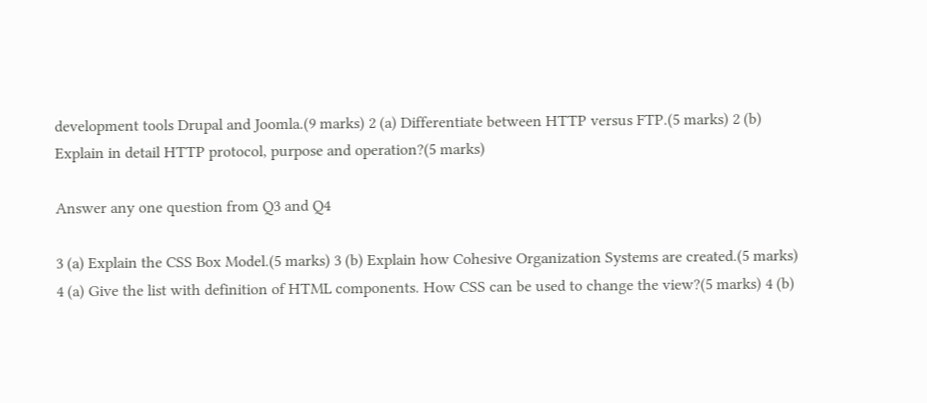development tools Drupal and Joomla.(9 marks) 2 (a) Differentiate between HTTP versus FTP.(5 marks) 2 (b) Explain in detail HTTP protocol, purpose and operation?(5 marks)

Answer any one question from Q3 and Q4

3 (a) Explain the CSS Box Model.(5 marks) 3 (b) Explain how Cohesive Organization Systems are created.(5 marks) 4 (a) Give the list with definition of HTML components. How CSS can be used to change the view?(5 marks) 4 (b)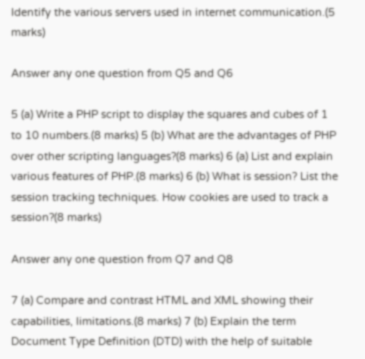Identify the various servers used in internet communication.(5 marks)

Answer any one question from Q5 and Q6

5 (a) Write a PHP script to display the squares and cubes of 1 to 10 numbers.(8 marks) 5 (b) What are the advantages of PHP over other scripting languages?(8 marks) 6 (a) List and explain various features of PHP.(8 marks) 6 (b) What is session? List the session tracking techniques. How cookies are used to track a session?(8 marks)

Answer any one question from Q7 and Q8

7 (a) Compare and contrast HTML and XML showing their capabilities, limitations.(8 marks) 7 (b) Explain the term Document Type Definition (DTD) with the help of suitable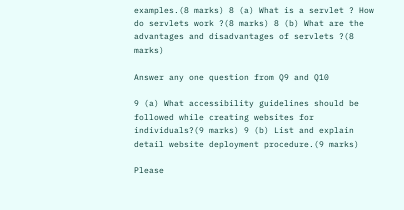examples.(8 marks) 8 (a) What is a servlet ? How do servlets work ?(8 marks) 8 (b) What are the advantages and disadvantages of servlets ?(8 marks)

Answer any one question from Q9 and Q10

9 (a) What accessibility guidelines should be followed while creating websites for individuals?(9 marks) 9 (b) List and explain detail website deployment procedure.(9 marks)

Please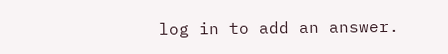log in to add an answer.